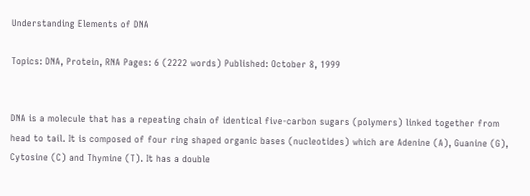Understanding Elements of DNA

Topics: DNA, Protein, RNA Pages: 6 (2222 words) Published: October 8, 1999


DNA is a molecule that has a repeating chain of identical five-carbon sugars (polymers) linked together from head to tail. It is composed of four ring shaped organic bases (nucleotides) which are Adenine (A), Guanine (G), Cytosine (C) and Thymine (T). It has a double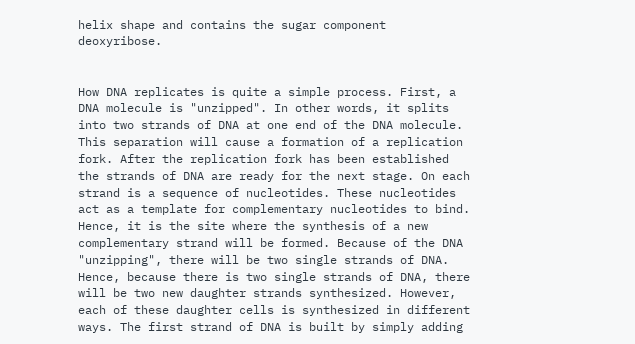helix shape and contains the sugar component deoxyribose.


How DNA replicates is quite a simple process. First, a DNA molecule is "unzipped". In other words, it splits into two strands of DNA at one end of the DNA molecule. This separation will cause a formation of a replication fork. After the replication fork has been established the strands of DNA are ready for the next stage. On each strand is a sequence of nucleotides. These nucleotides act as a template for complementary nucleotides to bind. Hence, it is the site where the synthesis of a new complementary strand will be formed. Because of the DNA "unzipping", there will be two single strands of DNA. Hence, because there is two single strands of DNA, there will be two new daughter strands synthesized. However, each of these daughter cells is synthesized in different ways. The first strand of DNA is built by simply adding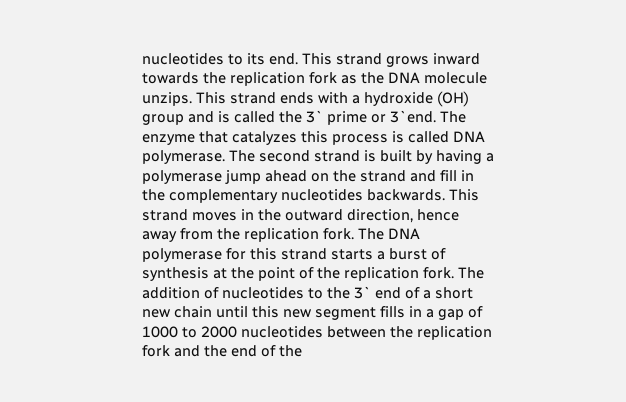nucleotides to its end. This strand grows inward towards the replication fork as the DNA molecule unzips. This strand ends with a hydroxide (OH) group and is called the 3` prime or 3`end. The enzyme that catalyzes this process is called DNA polymerase. The second strand is built by having a polymerase jump ahead on the strand and fill in the complementary nucleotides backwards. This strand moves in the outward direction, hence away from the replication fork. The DNA polymerase for this strand starts a burst of synthesis at the point of the replication fork. The addition of nucleotides to the 3` end of a short new chain until this new segment fills in a gap of 1000 to 2000 nucleotides between the replication fork and the end of the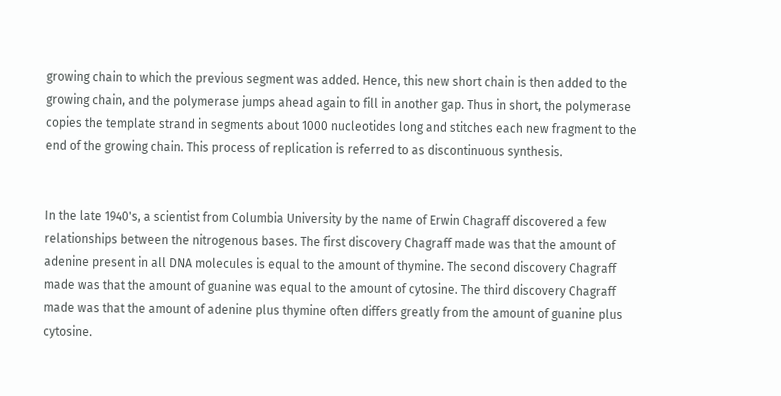growing chain to which the previous segment was added. Hence, this new short chain is then added to the growing chain, and the polymerase jumps ahead again to fill in another gap. Thus in short, the polymerase copies the template strand in segments about 1000 nucleotides long and stitches each new fragment to the end of the growing chain. This process of replication is referred to as discontinuous synthesis.


In the late 1940's, a scientist from Columbia University by the name of Erwin Chagraff discovered a few relationships between the nitrogenous bases. The first discovery Chagraff made was that the amount of adenine present in all DNA molecules is equal to the amount of thymine. The second discovery Chagraff made was that the amount of guanine was equal to the amount of cytosine. The third discovery Chagraff made was that the amount of adenine plus thymine often differs greatly from the amount of guanine plus cytosine.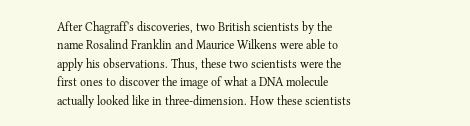After Chagraff's discoveries, two British scientists by the name Rosalind Franklin and Maurice Wilkens were able to apply his observations. Thus, these two scientists were the first ones to discover the image of what a DNA molecule actually looked like in three-dimension. How these scientists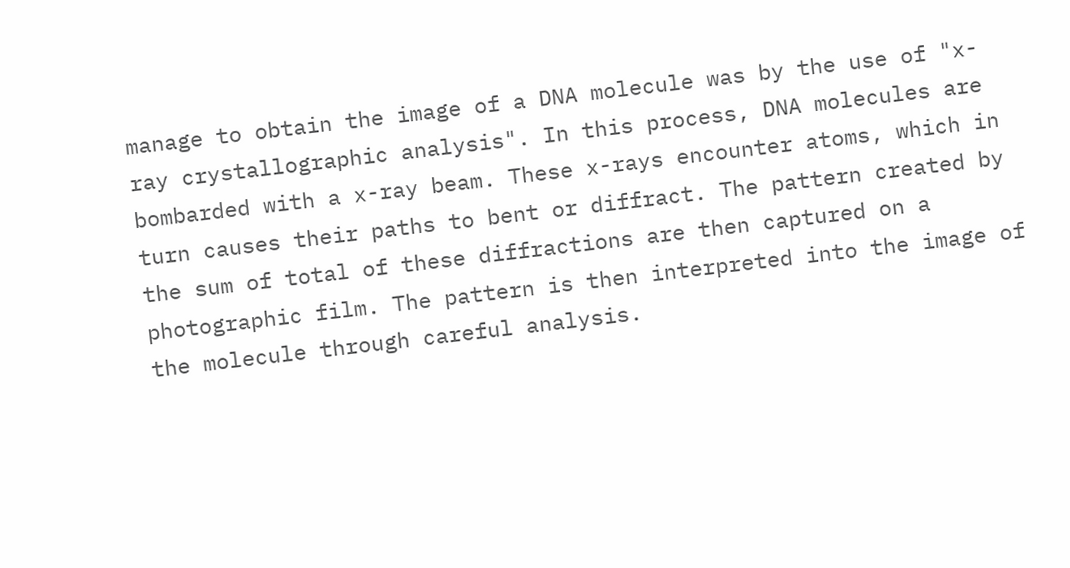manage to obtain the image of a DNA molecule was by the use of "x-ray crystallographic analysis". In this process, DNA molecules are bombarded with a x-ray beam. These x-rays encounter atoms, which in turn causes their paths to bent or diffract. The pattern created by the sum of total of these diffractions are then captured on a photographic film. The pattern is then interpreted into the image of the molecule through careful analysis.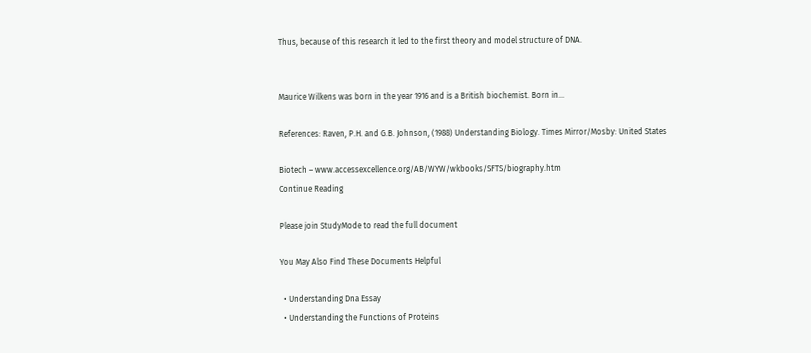Thus, because of this research it led to the first theory and model structure of DNA.


Maurice Wilkens was born in the year 1916 and is a British biochemist. Born in...

References: Raven, P.H. and G.B. Johnson, (1988) Understanding Biology. Times Mirror/Mosby: United States

Biotech – www.accessexcellence.org/AB/WYW/wkbooks/SFTS/biography.htm
Continue Reading

Please join StudyMode to read the full document

You May Also Find These Documents Helpful

  • Understanding Dna Essay
  • Understanding the Functions of Proteins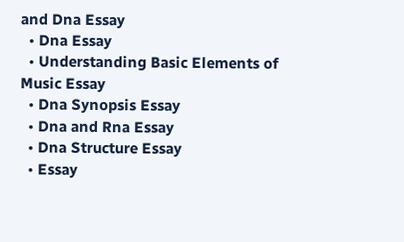and Dna Essay
  • Dna Essay
  • Understanding Basic Elements of Music Essay
  • Dna Synopsis Essay
  • Dna and Rna Essay
  • Dna Structure Essay
  • Essay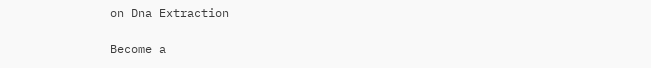on Dna Extraction

Become a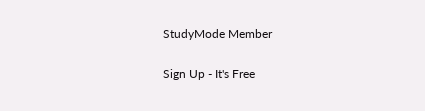StudyMode Member

Sign Up - It's Free